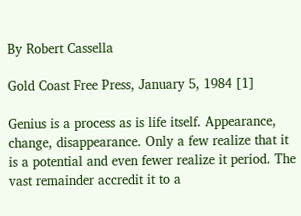By Robert Cassella

Gold Coast Free Press, January 5, 1984 [1]

Genius is a process as is life itself. Appearance, change, disappearance. Only a few realize that it is a potential and even fewer realize it period. The vast remainder accredit it to a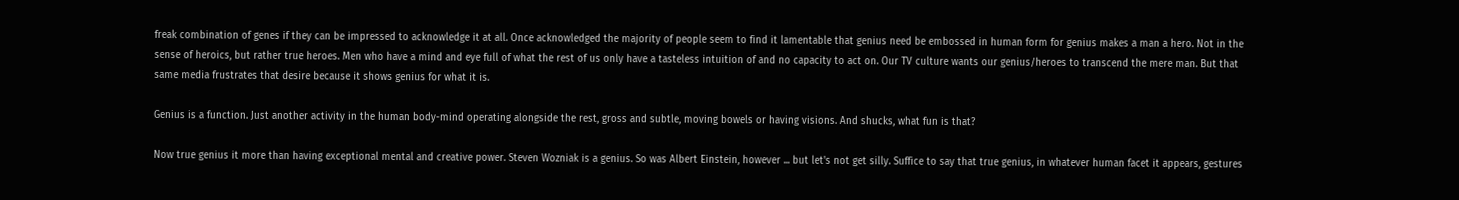freak combination of genes if they can be impressed to acknowledge it at all. Once acknowledged the majority of people seem to find it lamentable that genius need be embossed in human form for genius makes a man a hero. Not in the sense of heroics, but rather true heroes. Men who have a mind and eye full of what the rest of us only have a tasteless intuition of and no capacity to act on. Our TV culture wants our genius/heroes to transcend the mere man. But that same media frustrates that desire because it shows genius for what it is.

Genius is a function. Just another activity in the human body-mind operating alongside the rest, gross and subtle, moving bowels or having visions. And shucks, what fun is that?

Now true genius it more than having exceptional mental and creative power. Steven Wozniak is a genius. So was Albert Einstein, however ... but let's not get silly. Suffice to say that true genius, in whatever human facet it appears, gestures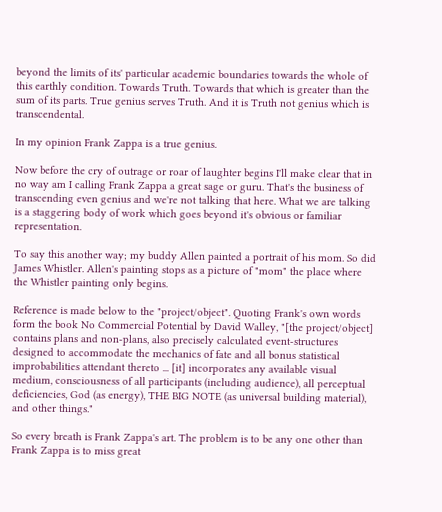beyond the limits of its' particular academic boundaries towards the whole of this earthly condition. Towards Truth. Towards that which is greater than the sum of its parts. True genius serves Truth. And it is Truth not genius which is transcendental.

In my opinion Frank Zappa is a true genius.

Now before the cry of outrage or roar of laughter begins I'll make clear that in no way am I calling Frank Zappa a great sage or guru. That's the business of transcending even genius and we're not talking that here. What we are talking is a staggering body of work which goes beyond it's obvious or familiar representation.

To say this another way; my buddy Allen painted a portrait of his mom. So did James Whistler. Allen's painting stops as a picture of "mom" the place where the Whistler painting only begins.

Reference is made below to the "project/object". Quoting Frank's own words form the book No Commercial Potential by David Walley, "[the project/object] contains plans and non-plans, also precisely calculated event-structures designed to accommodate the mechanics of fate and all bonus statistical improbabilities attendant thereto ... [it] incorporates any available visual medium, consciousness of all participants (including audience), all perceptual deficiencies, God (as energy), THE BIG NOTE (as universal building material), and other things."

So every breath is Frank Zappa's art. The problem is to be any one other than Frank Zappa is to miss great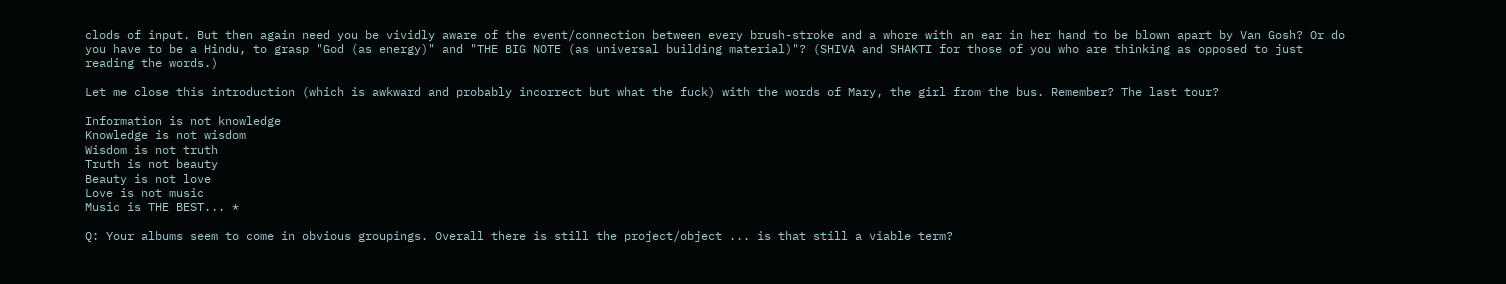clods of input. But then again need you be vividly aware of the event/connection between every brush-stroke and a whore with an ear in her hand to be blown apart by Van Gosh? Or do you have to be a Hindu, to grasp "God (as energy)" and "THE BIG NOTE (as universal building material)"? (SHIVA and SHAKTI for those of you who are thinking as opposed to just reading the words.)

Let me close this introduction (which is awkward and probably incorrect but what the fuck) with the words of Mary, the girl from the bus. Remember? The last tour?

Information is not knowledge
Knowledge is not wisdom
Wisdom is not truth
Truth is not beauty
Beauty is not love
Love is not music
Music is THE BEST... *

Q: Your albums seem to come in obvious groupings. Overall there is still the project/object ... is that still a viable term?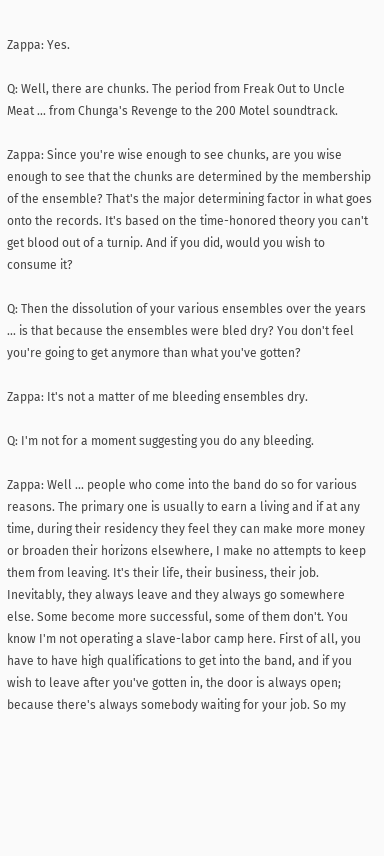Zappa: Yes.

Q: Well, there are chunks. The period from Freak Out to Uncle Meat ... from Chunga's Revenge to the 200 Motel soundtrack.

Zappa: Since you're wise enough to see chunks, are you wise enough to see that the chunks are determined by the membership of the ensemble? That's the major determining factor in what goes onto the records. It's based on the time-honored theory you can't get blood out of a turnip. And if you did, would you wish to consume it?

Q: Then the dissolution of your various ensembles over the years ... is that because the ensembles were bled dry? You don't feel you're going to get anymore than what you've gotten?

Zappa: It's not a matter of me bleeding ensembles dry.

Q: I'm not for a moment suggesting you do any bleeding.

Zappa: Well ... people who come into the band do so for various reasons. The primary one is usually to earn a living and if at any time, during their residency they feel they can make more money or broaden their horizons elsewhere, I make no attempts to keep them from leaving. It's their life, their business, their job. Inevitably, they always leave and they always go somewhere else. Some become more successful, some of them don't. You know I'm not operating a slave-labor camp here. First of all, you have to have high qualifications to get into the band, and if you wish to leave after you've gotten in, the door is always open; because there's always somebody waiting for your job. So my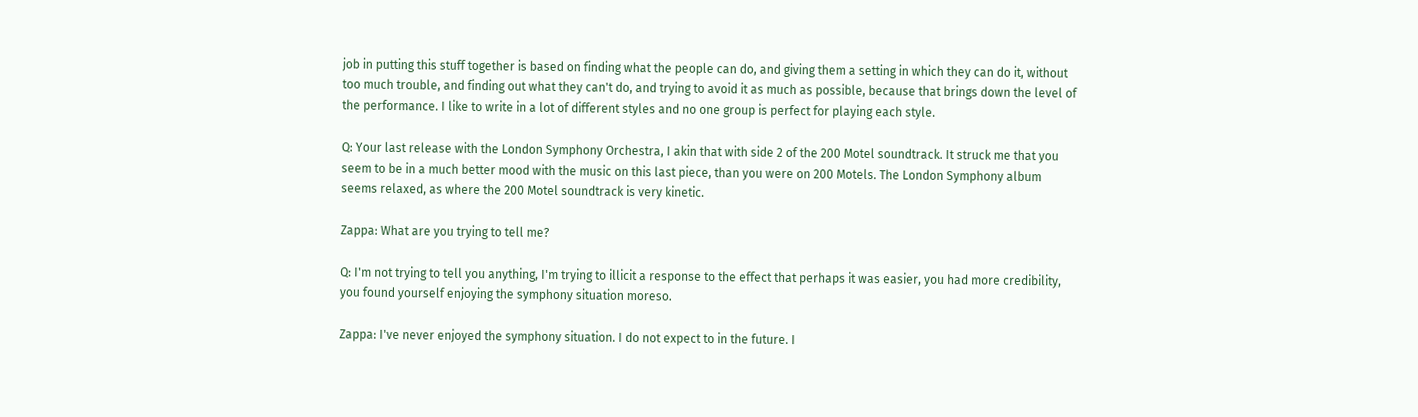job in putting this stuff together is based on finding what the people can do, and giving them a setting in which they can do it, without too much trouble, and finding out what they can't do, and trying to avoid it as much as possible, because that brings down the level of the performance. I like to write in a lot of different styles and no one group is perfect for playing each style.

Q: Your last release with the London Symphony Orchestra, I akin that with side 2 of the 200 Motel soundtrack. It struck me that you seem to be in a much better mood with the music on this last piece, than you were on 200 Motels. The London Symphony album seems relaxed, as where the 200 Motel soundtrack is very kinetic.

Zappa: What are you trying to tell me?

Q: I'm not trying to tell you anything, I'm trying to illicit a response to the effect that perhaps it was easier, you had more credibility, you found yourself enjoying the symphony situation moreso.

Zappa: I've never enjoyed the symphony situation. I do not expect to in the future. I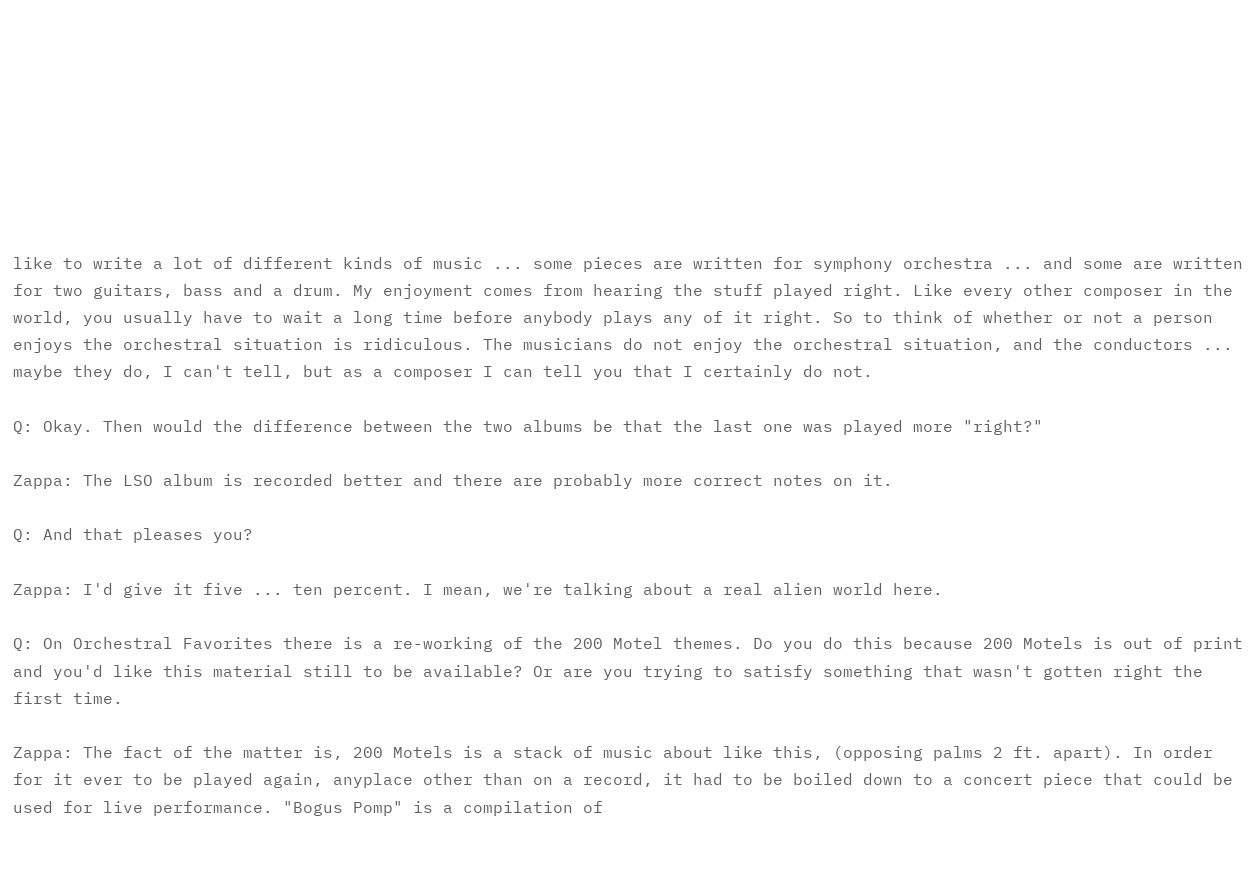like to write a lot of different kinds of music ... some pieces are written for symphony orchestra ... and some are written for two guitars, bass and a drum. My enjoyment comes from hearing the stuff played right. Like every other composer in the world, you usually have to wait a long time before anybody plays any of it right. So to think of whether or not a person enjoys the orchestral situation is ridiculous. The musicians do not enjoy the orchestral situation, and the conductors ... maybe they do, I can't tell, but as a composer I can tell you that I certainly do not.

Q: Okay. Then would the difference between the two albums be that the last one was played more "right?"

Zappa: The LSO album is recorded better and there are probably more correct notes on it.

Q: And that pleases you?

Zappa: I'd give it five ... ten percent. I mean, we're talking about a real alien world here.

Q: On Orchestral Favorites there is a re-working of the 200 Motel themes. Do you do this because 200 Motels is out of print and you'd like this material still to be available? Or are you trying to satisfy something that wasn't gotten right the first time.

Zappa: The fact of the matter is, 200 Motels is a stack of music about like this, (opposing palms 2 ft. apart). In order for it ever to be played again, anyplace other than on a record, it had to be boiled down to a concert piece that could be used for live performance. "Bogus Pomp" is a compilation of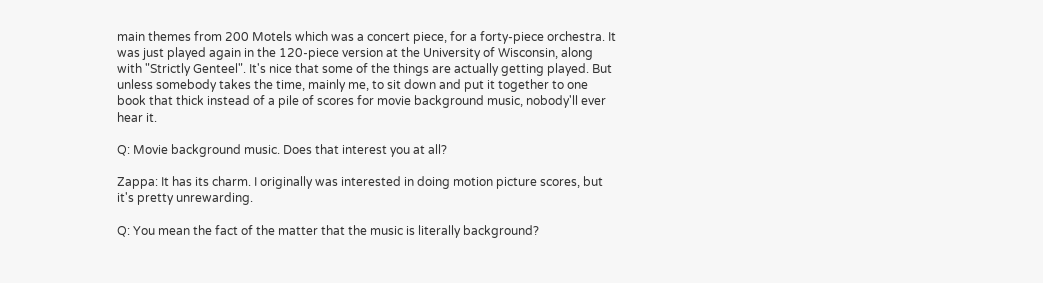main themes from 200 Motels which was a concert piece, for a forty-piece orchestra. It was just played again in the 120-piece version at the University of Wisconsin, along with "Strictly Genteel". It's nice that some of the things are actually getting played. But unless somebody takes the time, mainly me, to sit down and put it together to one book that thick instead of a pile of scores for movie background music, nobody'll ever hear it.

Q: Movie background music. Does that interest you at all?

Zappa: It has its charm. I originally was interested in doing motion picture scores, but it's pretty unrewarding.

Q: You mean the fact of the matter that the music is literally background?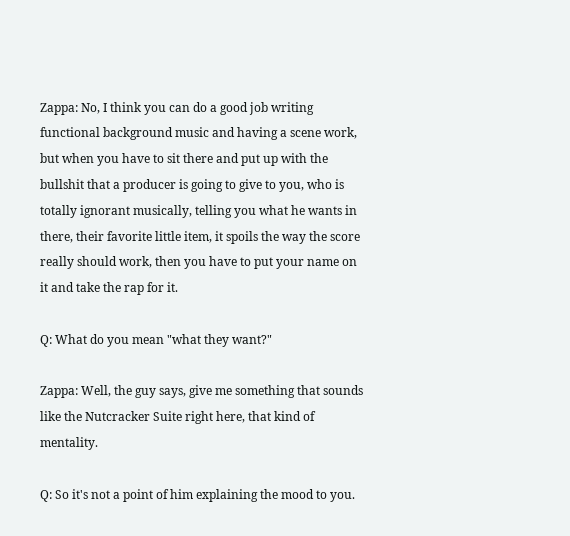Zappa: No, I think you can do a good job writing functional background music and having a scene work, but when you have to sit there and put up with the bullshit that a producer is going to give to you, who is totally ignorant musically, telling you what he wants in there, their favorite little item, it spoils the way the score really should work, then you have to put your name on it and take the rap for it.

Q: What do you mean "what they want?"

Zappa: Well, the guy says, give me something that sounds like the Nutcracker Suite right here, that kind of mentality.

Q: So it's not a point of him explaining the mood to you.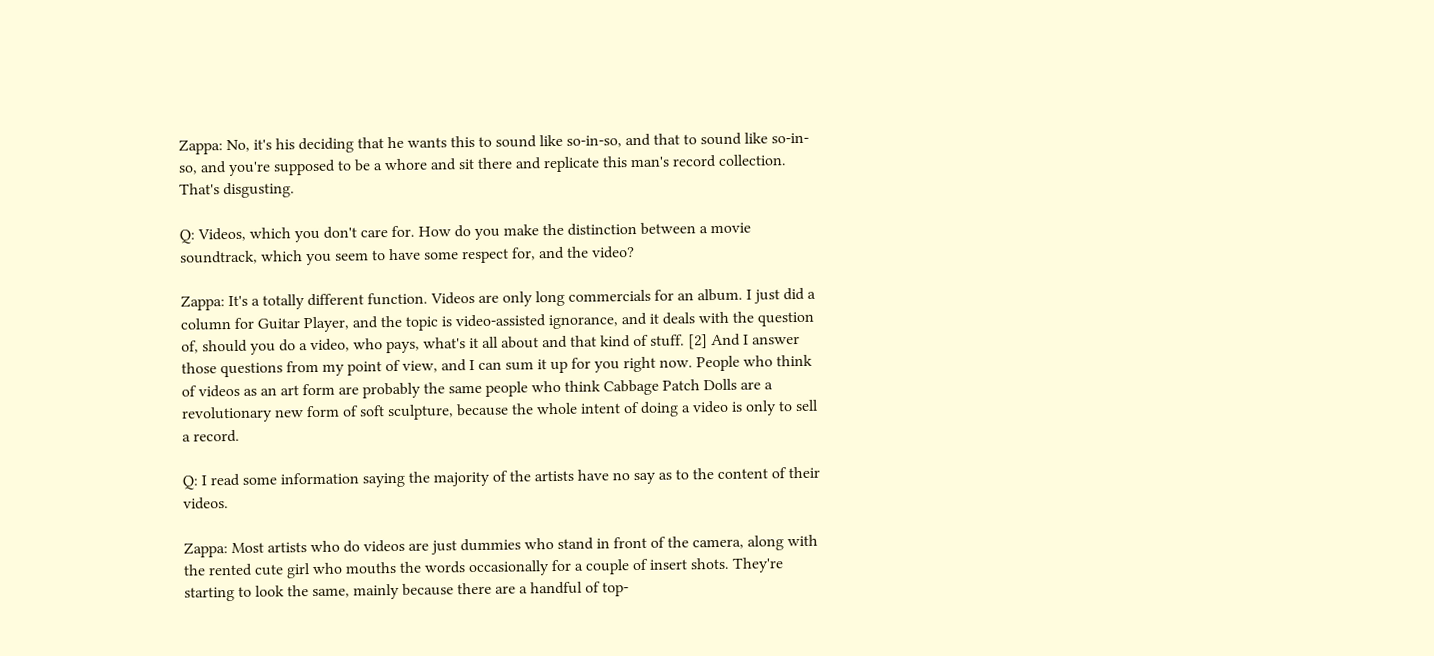Zappa: No, it's his deciding that he wants this to sound like so-in-so, and that to sound like so-in-so, and you're supposed to be a whore and sit there and replicate this man's record collection. That's disgusting.

Q: Videos, which you don't care for. How do you make the distinction between a movie soundtrack, which you seem to have some respect for, and the video?

Zappa: It's a totally different function. Videos are only long commercials for an album. I just did a column for Guitar Player, and the topic is video-assisted ignorance, and it deals with the question of, should you do a video, who pays, what's it all about and that kind of stuff. [2] And I answer those questions from my point of view, and I can sum it up for you right now. People who think of videos as an art form are probably the same people who think Cabbage Patch Dolls are a revolutionary new form of soft sculpture, because the whole intent of doing a video is only to sell a record.

Q: I read some information saying the majority of the artists have no say as to the content of their videos.

Zappa: Most artists who do videos are just dummies who stand in front of the camera, along with the rented cute girl who mouths the words occasionally for a couple of insert shots. They're starting to look the same, mainly because there are a handful of top-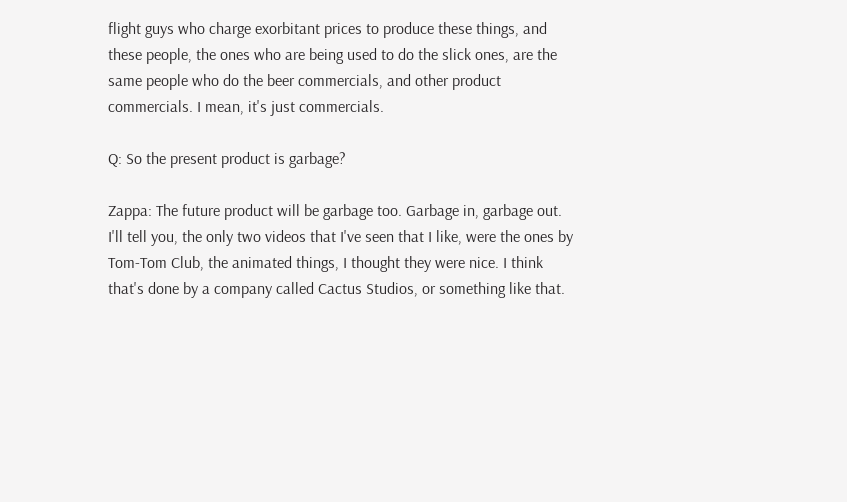flight guys who charge exorbitant prices to produce these things, and these people, the ones who are being used to do the slick ones, are the same people who do the beer commercials, and other product commercials. I mean, it's just commercials.

Q: So the present product is garbage?

Zappa: The future product will be garbage too. Garbage in, garbage out. I'll tell you, the only two videos that I've seen that I like, were the ones by Tom-Tom Club, the animated things, I thought they were nice. I think that's done by a company called Cactus Studios, or something like that.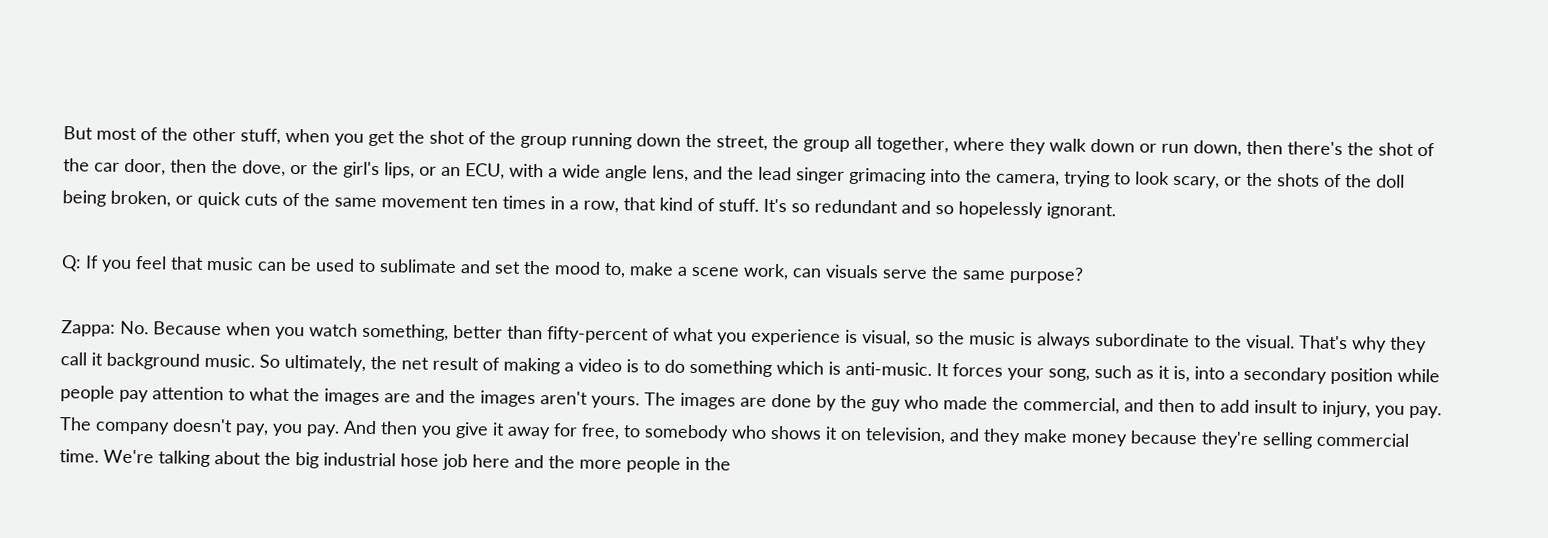But most of the other stuff, when you get the shot of the group running down the street, the group all together, where they walk down or run down, then there's the shot of the car door, then the dove, or the girl's lips, or an ECU, with a wide angle lens, and the lead singer grimacing into the camera, trying to look scary, or the shots of the doll being broken, or quick cuts of the same movement ten times in a row, that kind of stuff. It's so redundant and so hopelessly ignorant.

Q: If you feel that music can be used to sublimate and set the mood to, make a scene work, can visuals serve the same purpose?

Zappa: No. Because when you watch something, better than fifty-percent of what you experience is visual, so the music is always subordinate to the visual. That's why they call it background music. So ultimately, the net result of making a video is to do something which is anti-music. It forces your song, such as it is, into a secondary position while people pay attention to what the images are and the images aren't yours. The images are done by the guy who made the commercial, and then to add insult to injury, you pay. The company doesn't pay, you pay. And then you give it away for free, to somebody who shows it on television, and they make money because they're selling commercial time. We're talking about the big industrial hose job here and the more people in the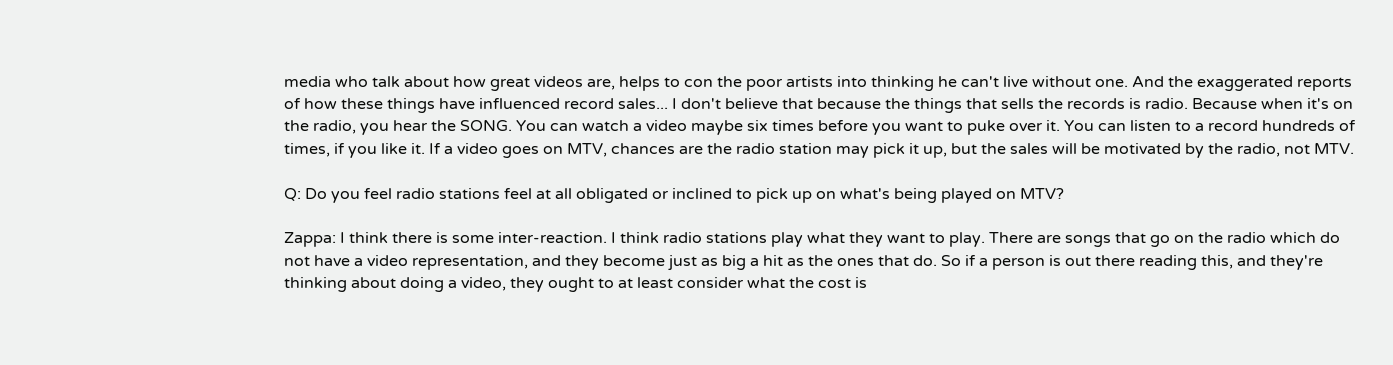media who talk about how great videos are, helps to con the poor artists into thinking he can't live without one. And the exaggerated reports of how these things have influenced record sales... I don't believe that because the things that sells the records is radio. Because when it's on the radio, you hear the SONG. You can watch a video maybe six times before you want to puke over it. You can listen to a record hundreds of times, if you like it. If a video goes on MTV, chances are the radio station may pick it up, but the sales will be motivated by the radio, not MTV.

Q: Do you feel radio stations feel at all obligated or inclined to pick up on what's being played on MTV?

Zappa: I think there is some inter-reaction. I think radio stations play what they want to play. There are songs that go on the radio which do not have a video representation, and they become just as big a hit as the ones that do. So if a person is out there reading this, and they're thinking about doing a video, they ought to at least consider what the cost is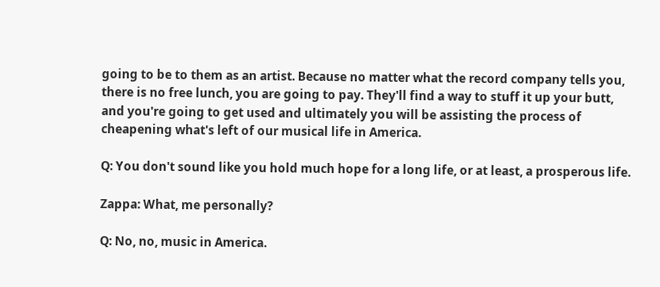going to be to them as an artist. Because no matter what the record company tells you, there is no free lunch, you are going to pay. They'll find a way to stuff it up your butt, and you're going to get used and ultimately you will be assisting the process of cheapening what's left of our musical life in America.

Q: You don't sound like you hold much hope for a long life, or at least, a prosperous life.

Zappa: What, me personally?

Q: No, no, music in America.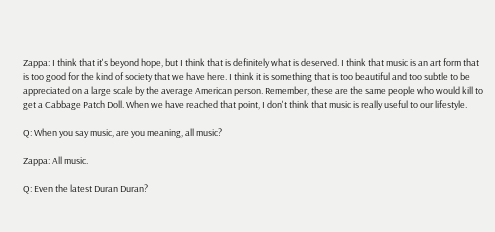Zappa: I think that it's beyond hope, but I think that is definitely what is deserved. I think that music is an art form that is too good for the kind of society that we have here. I think it is something that is too beautiful and too subtle to be appreciated on a large scale by the average American person. Remember, these are the same people who would kill to get a Cabbage Patch Doll. When we have reached that point, I don't think that music is really useful to our lifestyle.

Q: When you say music, are you meaning, all music?

Zappa: All music.

Q: Even the latest Duran Duran?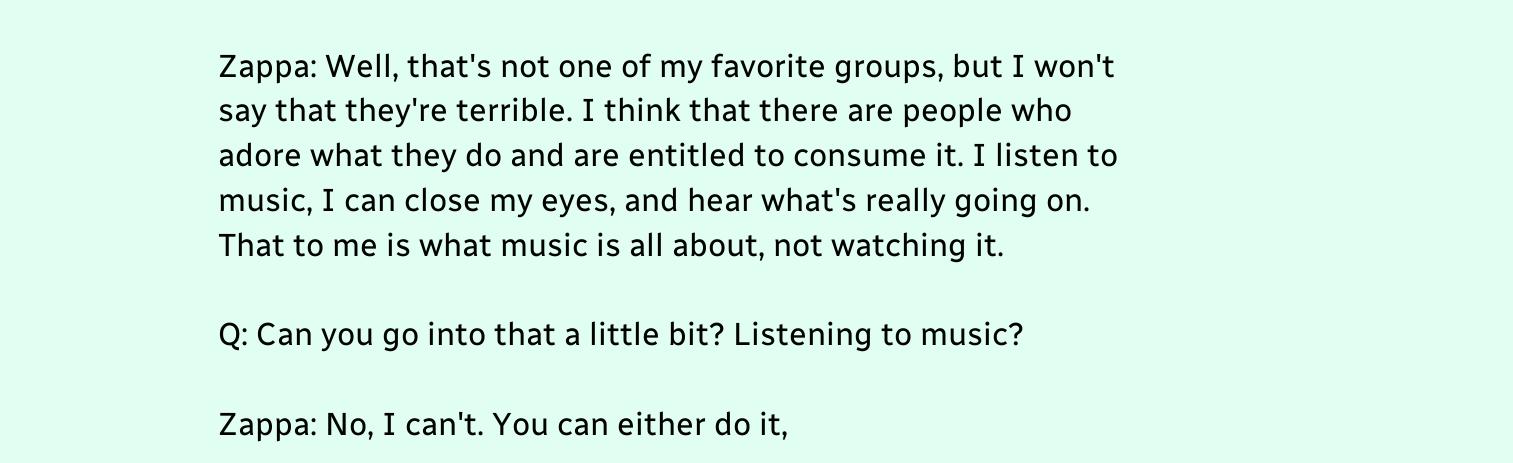Zappa: Well, that's not one of my favorite groups, but I won't say that they're terrible. I think that there are people who adore what they do and are entitled to consume it. I listen to music, I can close my eyes, and hear what's really going on. That to me is what music is all about, not watching it.

Q: Can you go into that a little bit? Listening to music?

Zappa: No, I can't. You can either do it,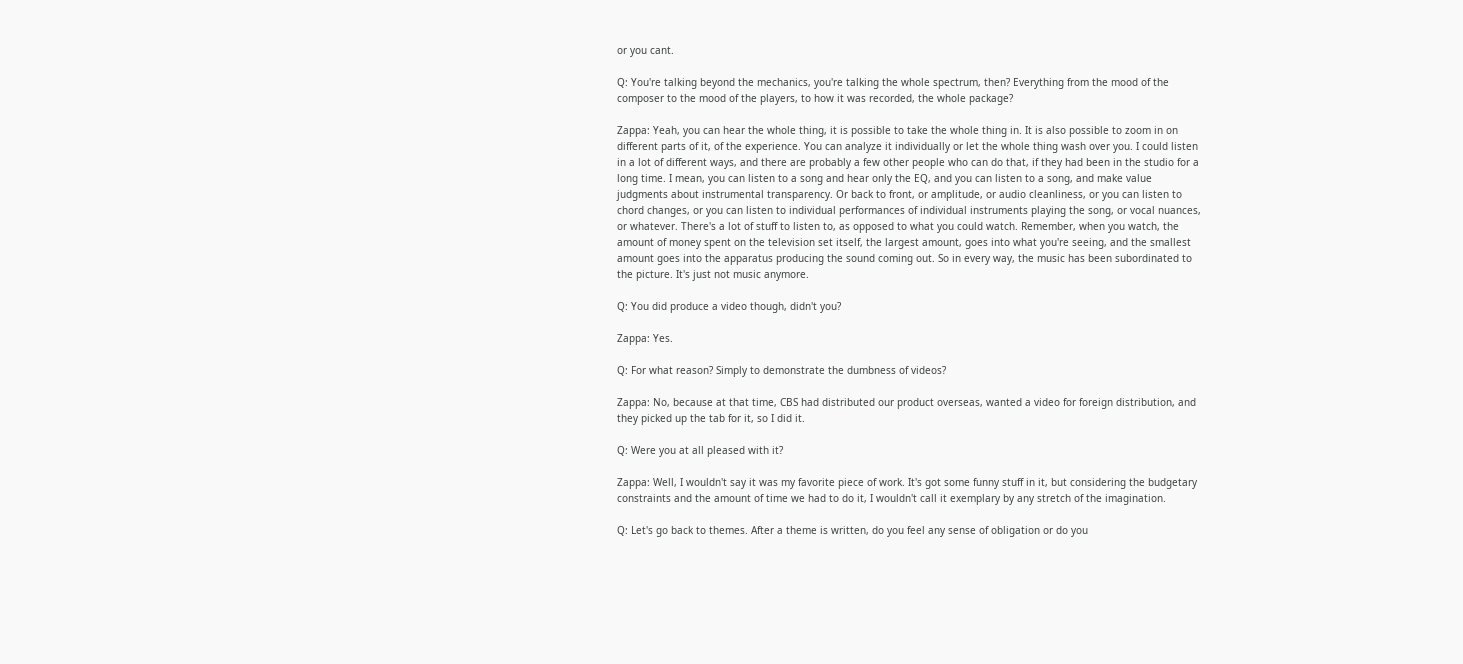or you cant.

Q: You're talking beyond the mechanics, you're talking the whole spectrum, then? Everything from the mood of the composer to the mood of the players, to how it was recorded, the whole package?

Zappa: Yeah, you can hear the whole thing, it is possible to take the whole thing in. It is also possible to zoom in on different parts of it, of the experience. You can analyze it individually or let the whole thing wash over you. I could listen in a lot of different ways, and there are probably a few other people who can do that, if they had been in the studio for a long time. I mean, you can listen to a song and hear only the EQ, and you can listen to a song, and make value judgments about instrumental transparency. Or back to front, or amplitude, or audio cleanliness, or you can listen to chord changes, or you can listen to individual performances of individual instruments playing the song, or vocal nuances, or whatever. There's a lot of stuff to listen to, as opposed to what you could watch. Remember, when you watch, the amount of money spent on the television set itself, the largest amount, goes into what you're seeing, and the smallest amount goes into the apparatus producing the sound coming out. So in every way, the music has been subordinated to the picture. It's just not music anymore.

Q: You did produce a video though, didn't you?

Zappa: Yes.

Q: For what reason? Simply to demonstrate the dumbness of videos?

Zappa: No, because at that time, CBS had distributed our product overseas, wanted a video for foreign distribution, and they picked up the tab for it, so I did it.

Q: Were you at all pleased with it?

Zappa: Well, I wouldn't say it was my favorite piece of work. It's got some funny stuff in it, but considering the budgetary constraints and the amount of time we had to do it, I wouldn't call it exemplary by any stretch of the imagination.

Q: Let's go back to themes. After a theme is written, do you feel any sense of obligation or do you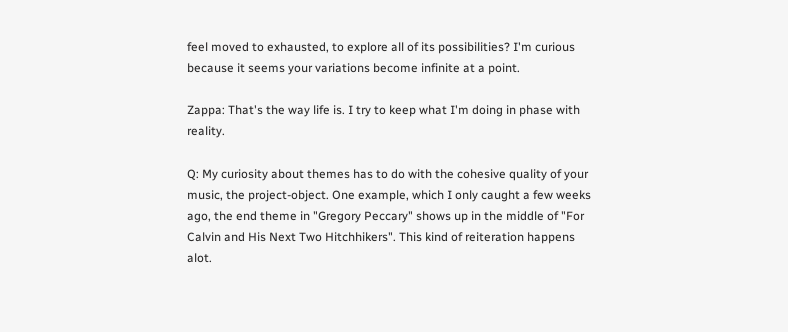feel moved to exhausted, to explore all of its possibilities? I'm curious because it seems your variations become infinite at a point.

Zappa: That's the way life is. I try to keep what I'm doing in phase with reality.

Q: My curiosity about themes has to do with the cohesive quality of your music, the project-object. One example, which I only caught a few weeks ago, the end theme in "Gregory Peccary" shows up in the middle of "For Calvin and His Next Two Hitchhikers". This kind of reiteration happens alot.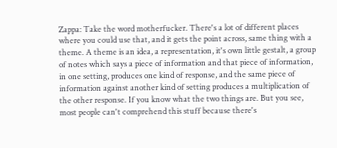Zappa: Take the word motherfucker. There's a lot of different places where you could use that, and it gets the point across, same thing with a theme. A theme is an idea, a representation, it's own little gestalt, a group of notes which says a piece of information and that piece of information, in one setting, produces one kind of response, and the same piece of information against another kind of setting produces a multiplication of the other response. If you know what the two things are. But you see, most people can't comprehend this stuff because there's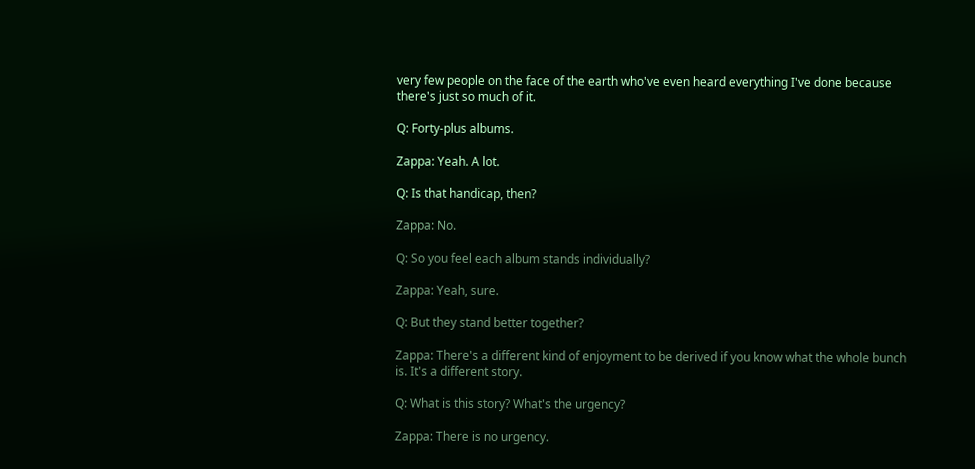very few people on the face of the earth who've even heard everything I've done because there's just so much of it.

Q: Forty-plus albums.

Zappa: Yeah. A lot.

Q: Is that handicap, then?

Zappa: No.

Q: So you feel each album stands individually?

Zappa: Yeah, sure.

Q: But they stand better together?

Zappa: There's a different kind of enjoyment to be derived if you know what the whole bunch is. It's a different story.

Q: What is this story? What's the urgency?

Zappa: There is no urgency.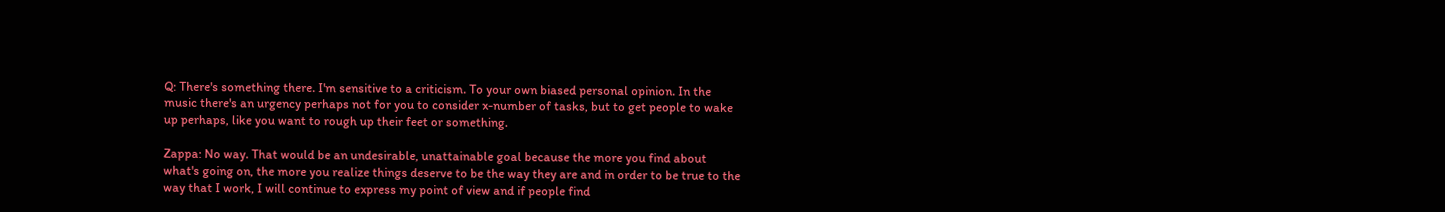Q: There's something there. I'm sensitive to a criticism. To your own biased personal opinion. In the music there's an urgency perhaps not for you to consider x-number of tasks, but to get people to wake up perhaps, like you want to rough up their feet or something.

Zappa: No way. That would be an undesirable, unattainable goal because the more you find about what's going on, the more you realize things deserve to be the way they are and in order to be true to the way that I work, I will continue to express my point of view and if people find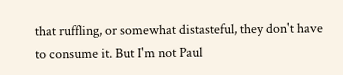that ruffling, or somewhat distasteful, they don't have to consume it. But I'm not Paul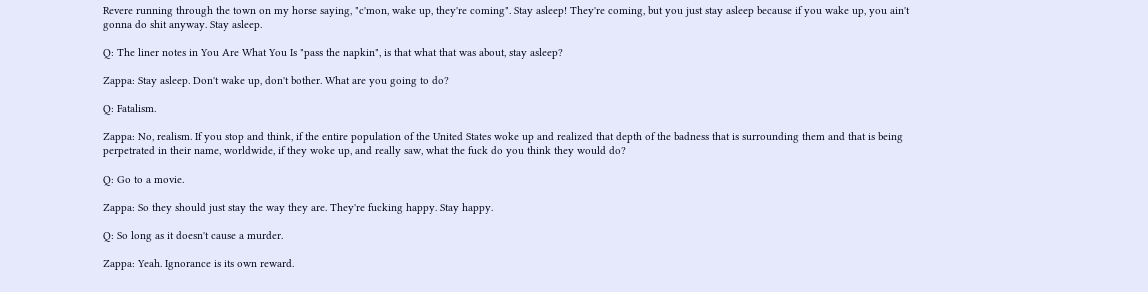Revere running through the town on my horse saying, "c'mon, wake up, they're coming". Stay asleep! They're coming, but you just stay asleep because if you wake up, you ain't gonna do shit anyway. Stay asleep.

Q: The liner notes in You Are What You Is "pass the napkin", is that what that was about, stay asleep?

Zappa: Stay asleep. Don't wake up, don't bother. What are you going to do?

Q: Fatalism.

Zappa: No, realism. If you stop and think, if the entire population of the United States woke up and realized that depth of the badness that is surrounding them and that is being perpetrated in their name, worldwide, if they woke up, and really saw, what the fuck do you think they would do?

Q: Go to a movie.

Zappa: So they should just stay the way they are. They're fucking happy. Stay happy.

Q: So long as it doesn't cause a murder.

Zappa: Yeah. Ignorance is its own reward.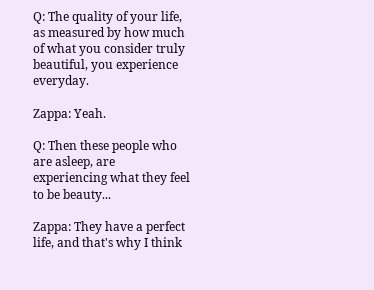Q: The quality of your life, as measured by how much of what you consider truly beautiful, you experience everyday.

Zappa: Yeah.

Q: Then these people who are asleep, are experiencing what they feel to be beauty...

Zappa: They have a perfect life, and that's why I think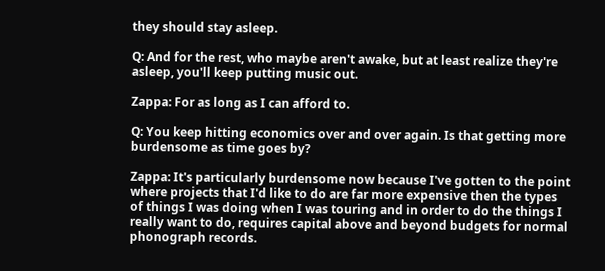they should stay asleep.

Q: And for the rest, who maybe aren't awake, but at least realize they're asleep, you'll keep putting music out.

Zappa: For as long as I can afford to.

Q: You keep hitting economics over and over again. Is that getting more burdensome as time goes by?

Zappa: It's particularly burdensome now because I've gotten to the point where projects that I'd like to do are far more expensive then the types of things I was doing when I was touring and in order to do the things I really want to do, requires capital above and beyond budgets for normal phonograph records.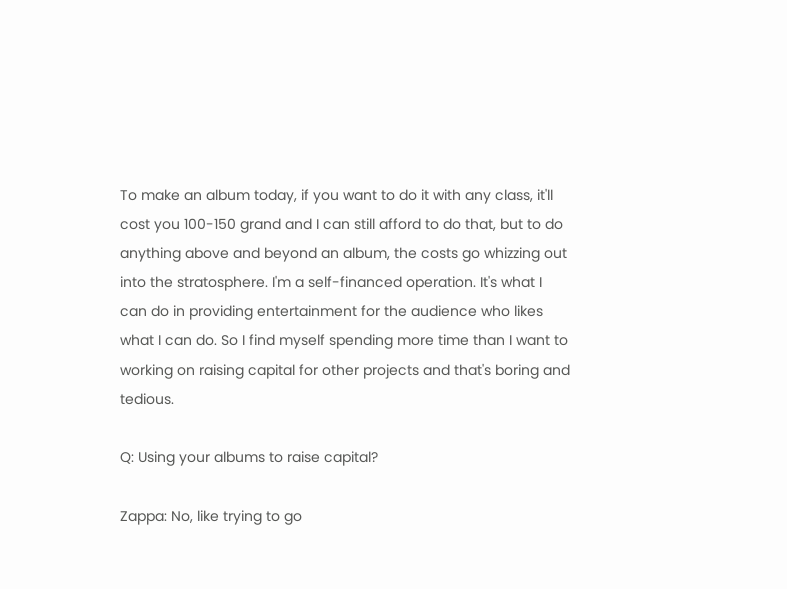To make an album today, if you want to do it with any class, it'll cost you 100-150 grand and I can still afford to do that, but to do anything above and beyond an album, the costs go whizzing out into the stratosphere. I'm a self-financed operation. It's what I can do in providing entertainment for the audience who likes what I can do. So I find myself spending more time than I want to working on raising capital for other projects and that's boring and tedious.

Q: Using your albums to raise capital?

Zappa: No, like trying to go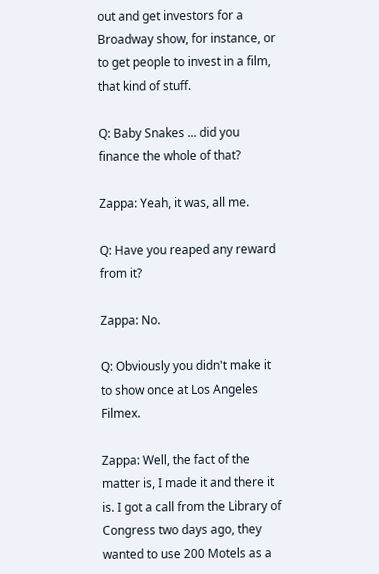out and get investors for a Broadway show, for instance, or to get people to invest in a film, that kind of stuff.

Q: Baby Snakes ... did you finance the whole of that?

Zappa: Yeah, it was, all me.

Q: Have you reaped any reward from it?

Zappa: No.

Q: Obviously you didn't make it to show once at Los Angeles Filmex.

Zappa: Well, the fact of the matter is, I made it and there it is. I got a call from the Library of Congress two days ago, they wanted to use 200 Motels as a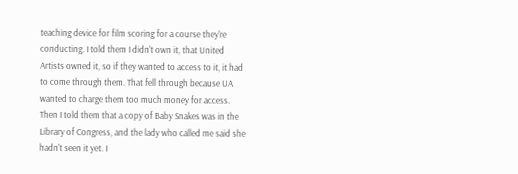teaching device for film scoring for a course they're conducting. I told them I didn't own it, that United Artists owned it, so if they wanted to access to it, it had to come through them. That fell through because UA wanted to charge them too much money for access. Then I told them that a copy of Baby Snakes was in the Library of Congress, and the lady who called me said she hadn't seen it yet. I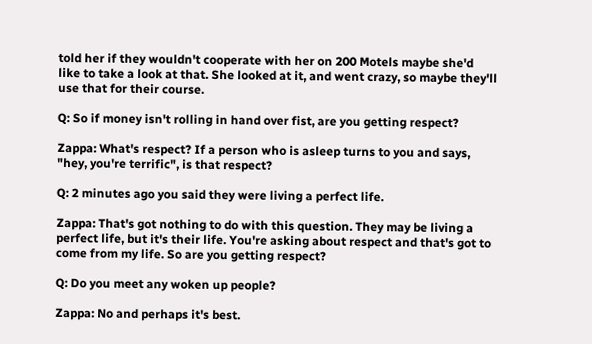told her if they wouldn't cooperate with her on 200 Motels maybe she'd like to take a look at that. She looked at it, and went crazy, so maybe they'll use that for their course.

Q: So if money isn't rolling in hand over fist, are you getting respect?

Zappa: What's respect? If a person who is asleep turns to you and says, "hey, you're terrific", is that respect?

Q: 2 minutes ago you said they were living a perfect life.

Zappa: That's got nothing to do with this question. They may be living a perfect life, but it's their life. You're asking about respect and that's got to come from my life. So are you getting respect?

Q: Do you meet any woken up people?

Zappa: No and perhaps it's best.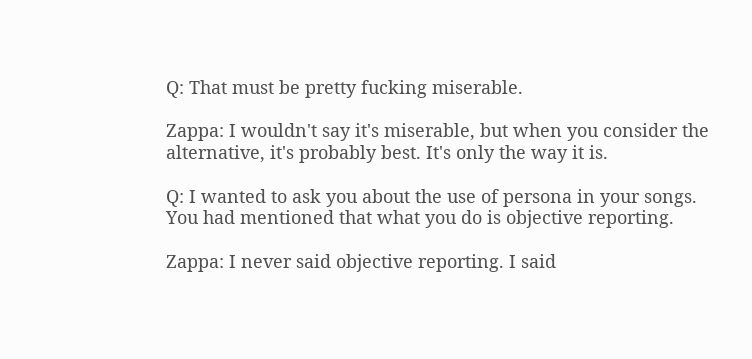Q: That must be pretty fucking miserable.

Zappa: I wouldn't say it's miserable, but when you consider the alternative, it's probably best. It's only the way it is.

Q: I wanted to ask you about the use of persona in your songs. You had mentioned that what you do is objective reporting.

Zappa: I never said objective reporting. I said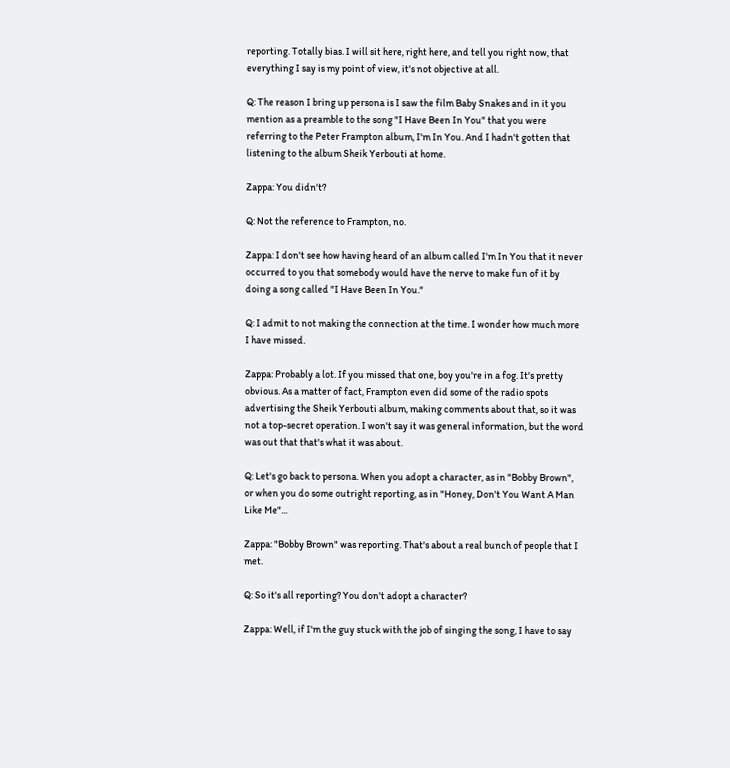reporting. Totally bias. I will sit here, right here, and tell you right now, that everything I say is my point of view, it's not objective at all.

Q: The reason I bring up persona is I saw the film Baby Snakes and in it you mention as a preamble to the song "I Have Been In You" that you were referring to the Peter Frampton album, I'm In You. And I hadn't gotten that listening to the album Sheik Yerbouti at home.

Zappa: You didn't?

Q: Not the reference to Frampton, no.

Zappa: I don't see how having heard of an album called I'm In You that it never occurred to you that somebody would have the nerve to make fun of it by doing a song called "I Have Been In You."

Q: I admit to not making the connection at the time. I wonder how much more I have missed.

Zappa: Probably a lot. If you missed that one, boy you're in a fog. It's pretty obvious. As a matter of fact, Frampton even did some of the radio spots advertising the Sheik Yerbouti album, making comments about that, so it was not a top-secret operation. I won't say it was general information, but the word was out that that's what it was about.

Q: Let's go back to persona. When you adopt a character, as in "Bobby Brown", or when you do some outright reporting, as in "Honey, Don't You Want A Man Like Me"...

Zappa: "Bobby Brown" was reporting. That's about a real bunch of people that I met.

Q: So it's all reporting? You don't adopt a character?

Zappa: Well, if I'm the guy stuck with the job of singing the song, I have to say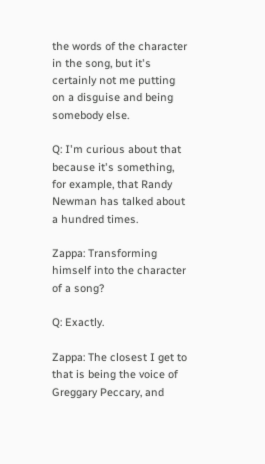the words of the character in the song, but it's certainly not me putting on a disguise and being somebody else.

Q: I'm curious about that because it's something, for example, that Randy Newman has talked about a hundred times.

Zappa: Transforming himself into the character of a song?

Q: Exactly.

Zappa: The closest I get to that is being the voice of Greggary Peccary, and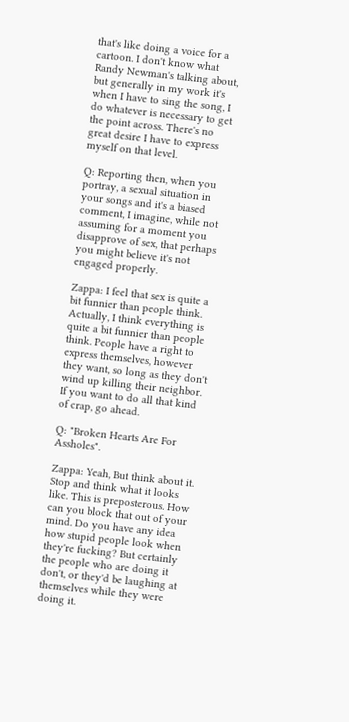that's like doing a voice for a cartoon. I don't know what Randy Newman's talking about, but generally in my work it's when I have to sing the song, I do whatever is necessary to get the point across. There's no great desire I have to express myself on that level.

Q: Reporting then, when you portray, a sexual situation in your songs and it's a biased comment, I imagine, while not assuming for a moment you disapprove of sex, that perhaps you might believe it's not engaged properly.

Zappa: I feel that sex is quite a bit funnier than people think. Actually, I think everything is quite a bit funnier than people think. People have a right to express themselves, however they want, so long as they don't wind up killing their neighbor. If you want to do all that kind of crap, go ahead.

Q: "Broken Hearts Are For Assholes".

Zappa: Yeah, But think about it. Stop and think what it looks like. This is preposterous. How can you block that out of your mind. Do you have any idea how stupid people look when they're fucking? But certainly the people who are doing it don't, or they'd be laughing at themselves while they were doing it.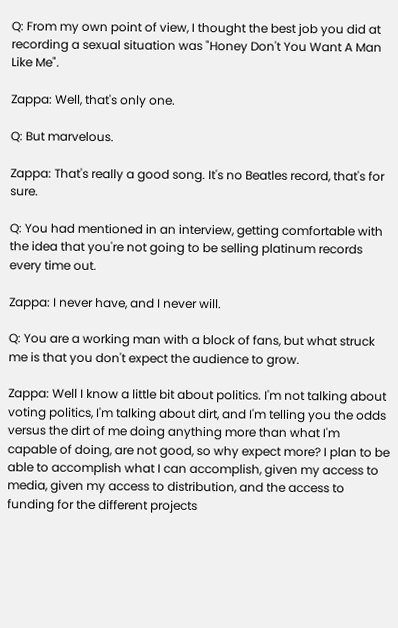Q: From my own point of view, I thought the best job you did at recording a sexual situation was "Honey Don't You Want A Man Like Me".

Zappa: Well, that's only one.

Q: But marvelous.

Zappa: That's really a good song. It's no Beatles record, that's for sure.

Q: You had mentioned in an interview, getting comfortable with the idea that you're not going to be selling platinum records every time out.

Zappa: I never have, and I never will.

Q: You are a working man with a block of fans, but what struck me is that you don't expect the audience to grow.

Zappa: Well I know a little bit about politics. I'm not talking about voting politics, I'm talking about dirt, and I'm telling you the odds versus the dirt of me doing anything more than what I'm capable of doing, are not good, so why expect more? I plan to be able to accomplish what I can accomplish, given my access to media, given my access to distribution, and the access to funding for the different projects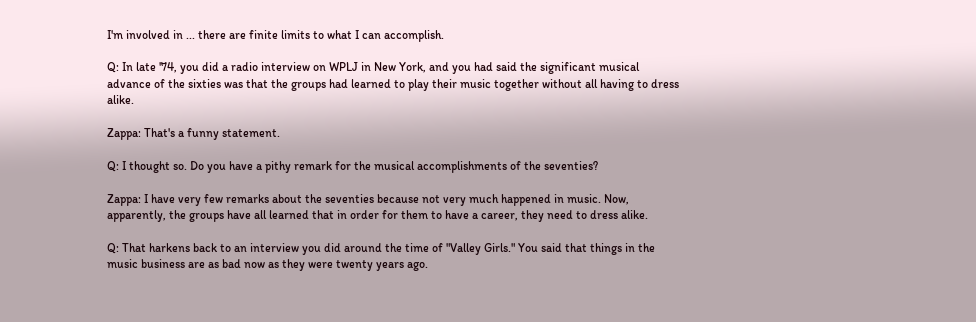I'm involved in ... there are finite limits to what I can accomplish.

Q: In late '74, you did a radio interview on WPLJ in New York, and you had said the significant musical advance of the sixties was that the groups had learned to play their music together without all having to dress alike.

Zappa: That's a funny statement.

Q: I thought so. Do you have a pithy remark for the musical accomplishments of the seventies?

Zappa: I have very few remarks about the seventies because not very much happened in music. Now, apparently, the groups have all learned that in order for them to have a career, they need to dress alike.

Q: That harkens back to an interview you did around the time of "Valley Girls." You said that things in the music business are as bad now as they were twenty years ago.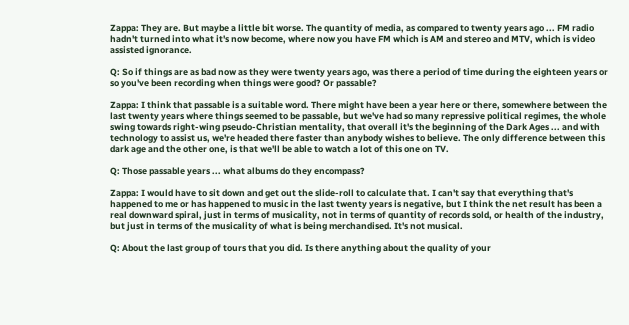Zappa: They are. But maybe a little bit worse. The quantity of media, as compared to twenty years ago ... FM radio hadn't turned into what it's now become, where now you have FM which is AM and stereo and MTV, which is video assisted ignorance.

Q: So if things are as bad now as they were twenty years ago, was there a period of time during the eighteen years or so you've been recording when things were good? Or passable?

Zappa: I think that passable is a suitable word. There might have been a year here or there, somewhere between the last twenty years where things seemed to be passable, but we've had so many repressive political regimes, the whole swing towards right-wing pseudo-Christian mentality, that overall it's the beginning of the Dark Ages ... and with technology to assist us, we're headed there faster than anybody wishes to believe. The only difference between this dark age and the other one, is that we'll be able to watch a lot of this one on TV.

Q: Those passable years ... what albums do they encompass?

Zappa: I would have to sit down and get out the slide-roll to calculate that. I can't say that everything that's happened to me or has happened to music in the last twenty years is negative, but I think the net result has been a real downward spiral, just in terms of musicality, not in terms of quantity of records sold, or health of the industry, but just in terms of the musicality of what is being merchandised. It's not musical.

Q: About the last group of tours that you did. Is there anything about the quality of your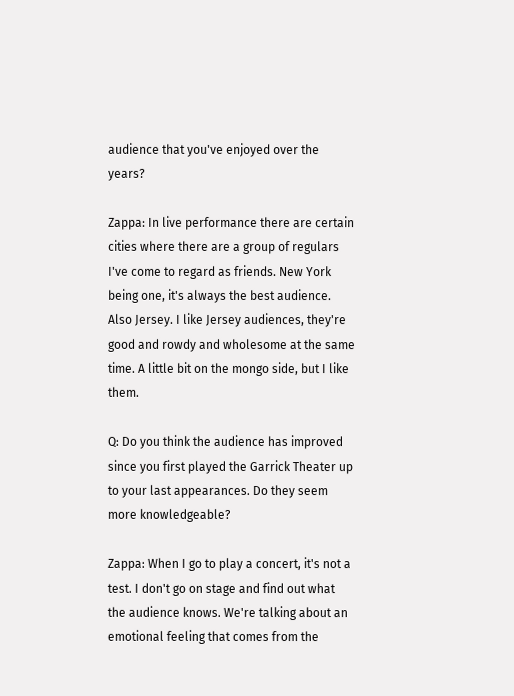audience that you've enjoyed over the years?

Zappa: In live performance there are certain cities where there are a group of regulars I've come to regard as friends. New York being one, it's always the best audience. Also Jersey. I like Jersey audiences, they're good and rowdy and wholesome at the same time. A little bit on the mongo side, but I like them.

Q: Do you think the audience has improved since you first played the Garrick Theater up to your last appearances. Do they seem more knowledgeable?

Zappa: When I go to play a concert, it's not a test. I don't go on stage and find out what the audience knows. We're talking about an emotional feeling that comes from the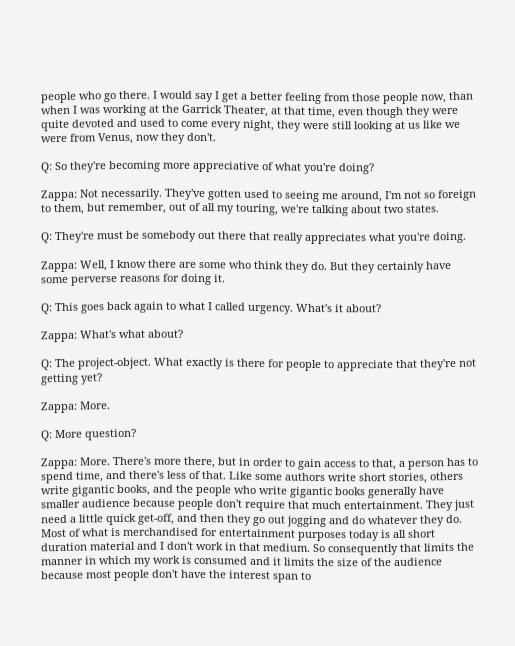people who go there. I would say I get a better feeling from those people now, than when I was working at the Garrick Theater, at that time, even though they were quite devoted and used to come every night, they were still looking at us like we were from Venus, now they don't.

Q: So they're becoming more appreciative of what you're doing?

Zappa: Not necessarily. They've gotten used to seeing me around, I'm not so foreign to them, but remember, out of all my touring, we're talking about two states.

Q: They're must be somebody out there that really appreciates what you're doing.

Zappa: Well, I know there are some who think they do. But they certainly have some perverse reasons for doing it.

Q: This goes back again to what I called urgency. What's it about?

Zappa: What's what about?

Q: The project-object. What exactly is there for people to appreciate that they're not getting yet?

Zappa: More.

Q: More question?

Zappa: More. There's more there, but in order to gain access to that, a person has to spend time, and there's less of that. Like some authors write short stories, others write gigantic books, and the people who write gigantic books generally have smaller audience because people don't require that much entertainment. They just need a little quick get-off, and then they go out jogging and do whatever they do. Most of what is merchandised for entertainment purposes today is all short duration material and I don't work in that medium. So consequently that limits the manner in which my work is consumed and it limits the size of the audience because most people don't have the interest span to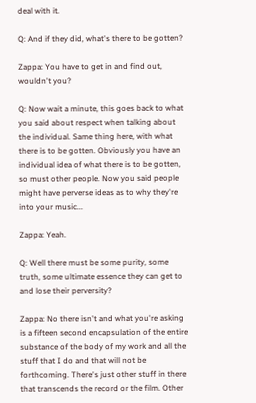deal with it.

Q: And if they did, what's there to be gotten?

Zappa: You have to get in and find out, wouldn't you?

Q: Now wait a minute, this goes back to what you said about respect when talking about the individual. Same thing here, with what there is to be gotten. Obviously you have an individual idea of what there is to be gotten, so must other people. Now you said people might have perverse ideas as to why they're into your music...

Zappa: Yeah.

Q: Well there must be some purity, some truth, some ultimate essence they can get to and lose their perversity?

Zappa: No there isn't and what you're asking is a fifteen second encapsulation of the entire substance of the body of my work and all the stuff that I do and that will not be forthcoming. There's just other stuff in there that transcends the record or the film. Other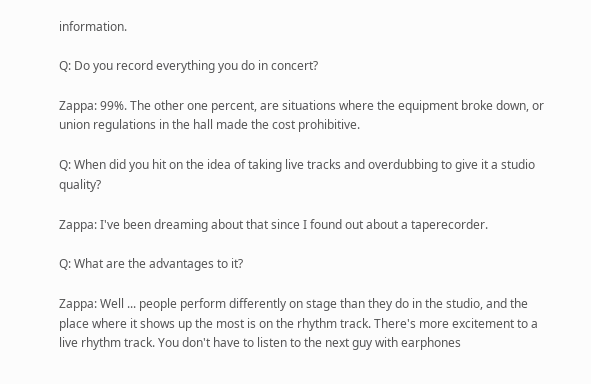information.

Q: Do you record everything you do in concert?

Zappa: 99%. The other one percent, are situations where the equipment broke down, or union regulations in the hall made the cost prohibitive.

Q: When did you hit on the idea of taking live tracks and overdubbing to give it a studio quality?

Zappa: I've been dreaming about that since I found out about a taperecorder.

Q: What are the advantages to it?

Zappa: Well ... people perform differently on stage than they do in the studio, and the place where it shows up the most is on the rhythm track. There's more excitement to a live rhythm track. You don't have to listen to the next guy with earphones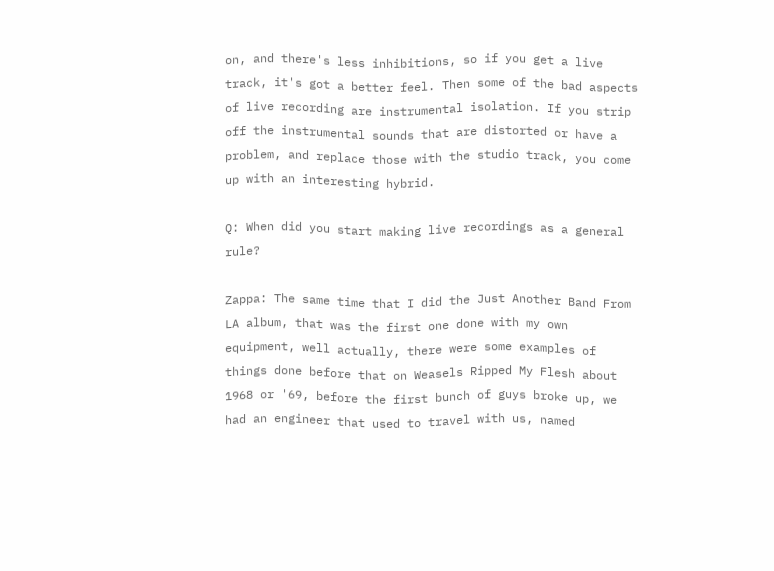on, and there's less inhibitions, so if you get a live track, it's got a better feel. Then some of the bad aspects of live recording are instrumental isolation. If you strip off the instrumental sounds that are distorted or have a problem, and replace those with the studio track, you come up with an interesting hybrid.

Q: When did you start making live recordings as a general rule?

Zappa: The same time that I did the Just Another Band From LA album, that was the first one done with my own equipment, well actually, there were some examples of things done before that on Weasels Ripped My Flesh about 1968 or '69, before the first bunch of guys broke up, we had an engineer that used to travel with us, named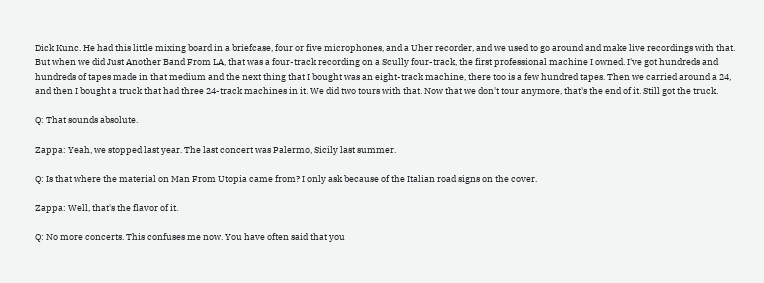Dick Kunc. He had this little mixing board in a briefcase, four or five microphones, and a Uher recorder, and we used to go around and make live recordings with that. But when we did Just Another Band From LA, that was a four-track recording on a Scully four-track, the first professional machine I owned. I've got hundreds and hundreds of tapes made in that medium and the next thing that I bought was an eight-track machine, there too is a few hundred tapes. Then we carried around a 24, and then I bought a truck that had three 24-track machines in it. We did two tours with that. Now that we don't tour anymore, that's the end of it. Still got the truck.

Q: That sounds absolute.

Zappa: Yeah, we stopped last year. The last concert was Palermo, Sicily last summer.

Q: Is that where the material on Man From Utopia came from? I only ask because of the Italian road signs on the cover.

Zappa: Well, that's the flavor of it.

Q: No more concerts. This confuses me now. You have often said that you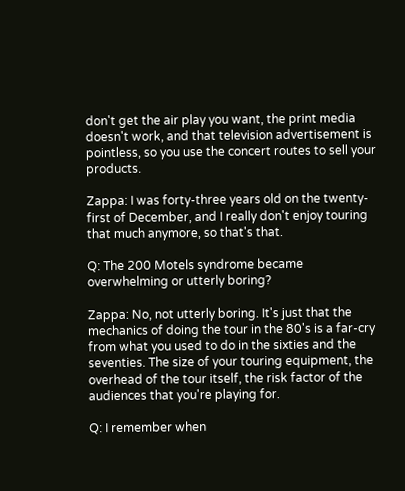don't get the air play you want, the print media doesn't work, and that television advertisement is pointless, so you use the concert routes to sell your products.

Zappa: I was forty-three years old on the twenty-first of December, and I really don't enjoy touring that much anymore, so that's that.

Q: The 200 Motels syndrome became overwhelming or utterly boring?

Zappa: No, not utterly boring. It's just that the mechanics of doing the tour in the 80's is a far-cry from what you used to do in the sixties and the seventies. The size of your touring equipment, the overhead of the tour itself, the risk factor of the audiences that you're playing for.

Q: I remember when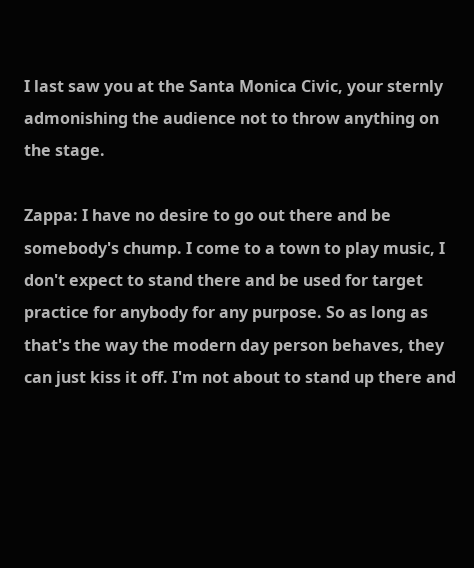I last saw you at the Santa Monica Civic, your sternly admonishing the audience not to throw anything on the stage.

Zappa: I have no desire to go out there and be somebody's chump. I come to a town to play music, I don't expect to stand there and be used for target practice for anybody for any purpose. So as long as that's the way the modern day person behaves, they can just kiss it off. I'm not about to stand up there and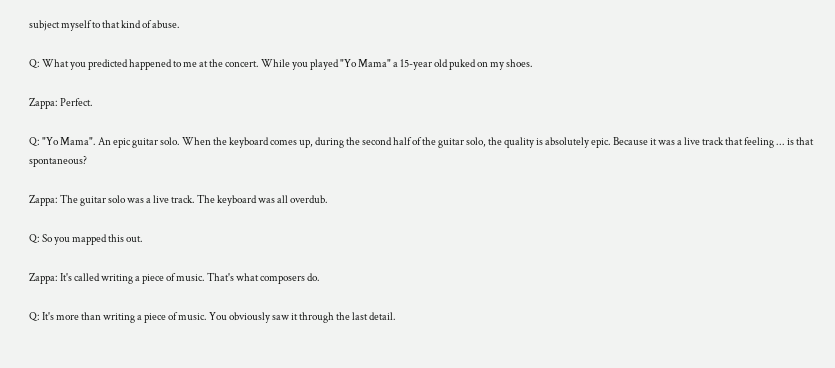subject myself to that kind of abuse.

Q: What you predicted happened to me at the concert. While you played "Yo Mama" a 15-year old puked on my shoes.

Zappa: Perfect.

Q: "Yo Mama". An epic guitar solo. When the keyboard comes up, during the second half of the guitar solo, the quality is absolutely epic. Because it was a live track that feeling ... is that spontaneous?

Zappa: The guitar solo was a live track. The keyboard was all overdub.

Q: So you mapped this out.

Zappa: It's called writing a piece of music. That's what composers do.

Q: It's more than writing a piece of music. You obviously saw it through the last detail.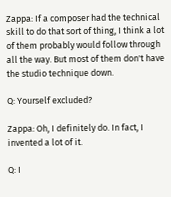Zappa: If a composer had the technical skill to do that sort of thing, I think a lot of them probably would follow through all the way. But most of them don't have the studio technique down.

Q: Yourself excluded?

Zappa: Oh, I definitely do. In fact, I invented a lot of it.

Q: I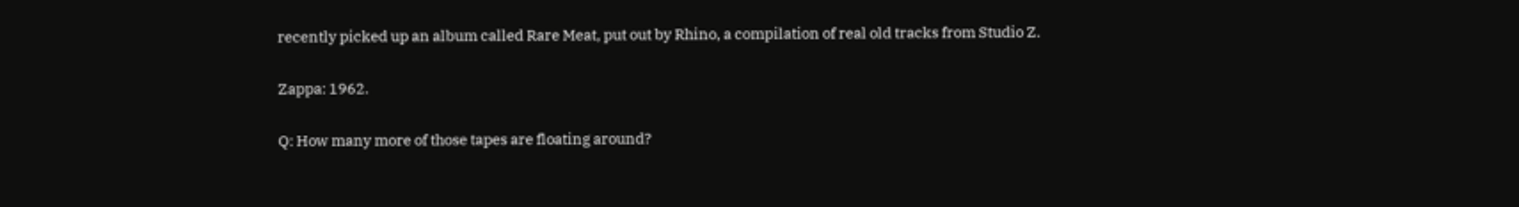recently picked up an album called Rare Meat, put out by Rhino, a compilation of real old tracks from Studio Z.

Zappa: 1962.

Q: How many more of those tapes are floating around?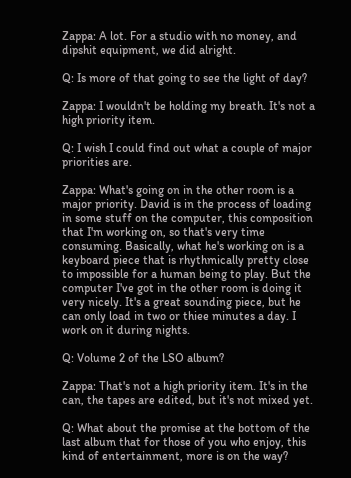Zappa: A lot. For a studio with no money, and dipshit equipment, we did alright.

Q: Is more of that going to see the light of day?

Zappa: I wouldn't be holding my breath. It's not a high priority item.

Q: I wish I could find out what a couple of major priorities are.

Zappa: What's going on in the other room is a major priority. David is in the process of loading in some stuff on the computer, this composition that I'm working on, so that's very time consuming. Basically, what he's working on is a keyboard piece that is rhythmically pretty close to impossible for a human being to play. But the computer I've got in the other room is doing it very nicely. It's a great sounding piece, but he can only load in two or thiee minutes a day. I work on it during nights.

Q: Volume 2 of the LSO album?

Zappa: That's not a high priority item. It's in the can, the tapes are edited, but it's not mixed yet.

Q: What about the promise at the bottom of the last album that for those of you who enjoy, this kind of entertainment, more is on the way?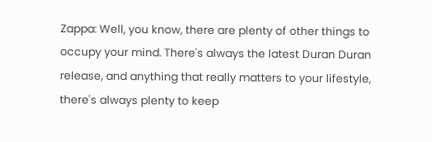Zappa: Well, you know, there are plenty of other things to occupy your mind. There's always the latest Duran Duran release, and anything that really matters to your lifestyle, there's always plenty to keep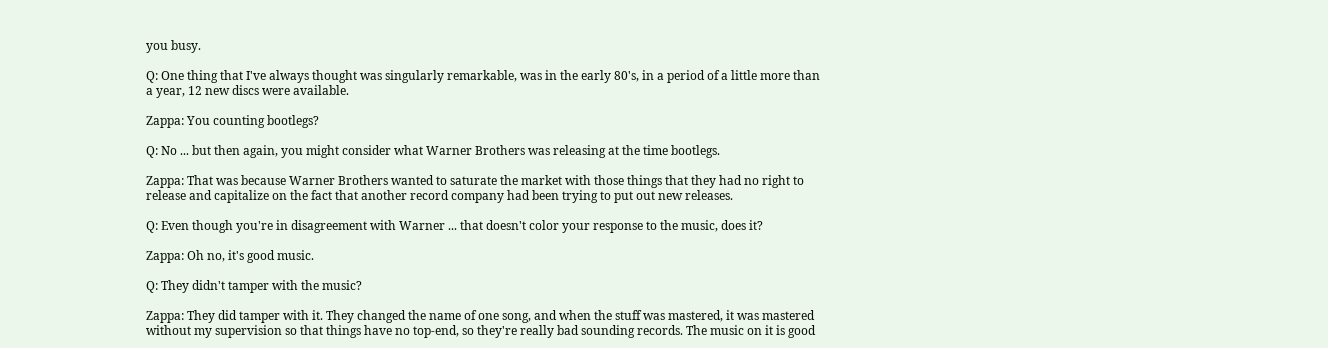you busy.

Q: One thing that I've always thought was singularly remarkable, was in the early 80's, in a period of a little more than a year, 12 new discs were available.

Zappa: You counting bootlegs?

Q: No ... but then again, you might consider what Warner Brothers was releasing at the time bootlegs.

Zappa: That was because Warner Brothers wanted to saturate the market with those things that they had no right to release and capitalize on the fact that another record company had been trying to put out new releases.

Q: Even though you're in disagreement with Warner ... that doesn't color your response to the music, does it?

Zappa: Oh no, it's good music.

Q: They didn't tamper with the music?

Zappa: They did tamper with it. They changed the name of one song, and when the stuff was mastered, it was mastered without my supervision so that things have no top-end, so they're really bad sounding records. The music on it is good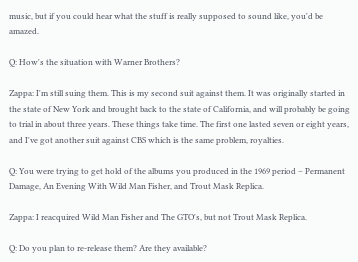music, but if you could hear what the stuff is really supposed to sound like, you'd be amazed.

Q: How's the situation with Warner Brothers?

Zappa: I'm still suing them. This is my second suit against them. It was originally started in the state of New York and brought back to the state of California, and will probably be going to trial in about three years. These things take time. The first one lasted seven or eight years, and I've got another suit against CBS which is the same problem, royalties.

Q: You were trying to get hold of the albums you produced in the 1969 period – Permanent Damage, An Evening With Wild Man Fisher, and Trout Mask Replica.

Zappa: I reacquired Wild Man Fisher and The GTO's, but not Trout Mask Replica.

Q: Do you plan to re-release them? Are they available?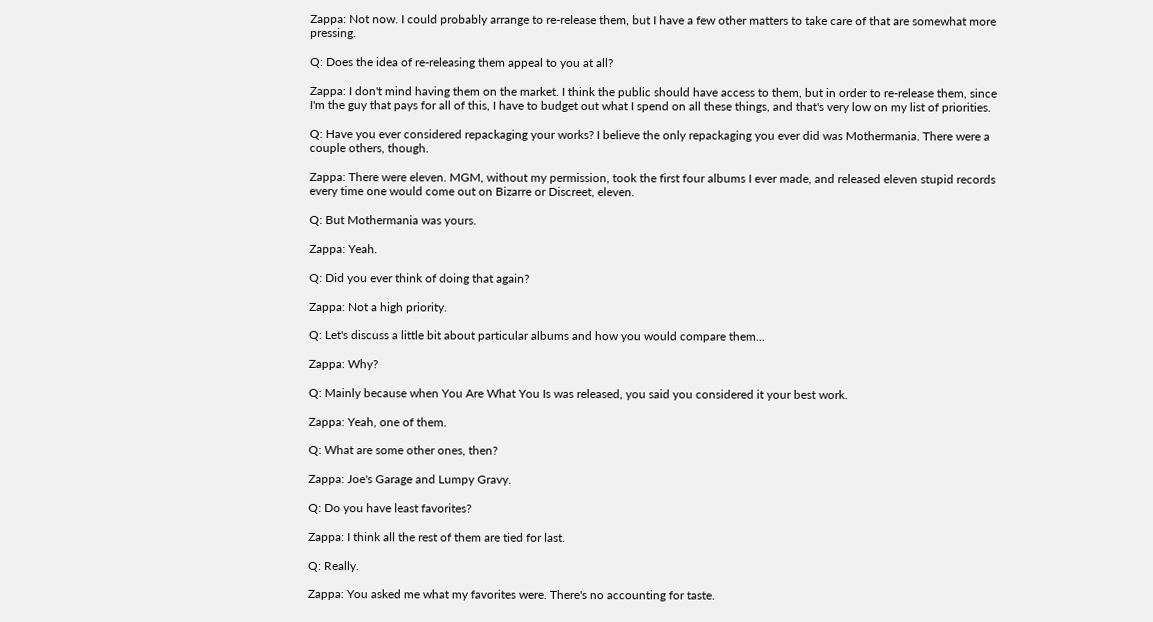Zappa: Not now. I could probably arrange to re-release them, but I have a few other matters to take care of that are somewhat more pressing.

Q: Does the idea of re-releasing them appeal to you at all?

Zappa: I don't mind having them on the market. I think the public should have access to them, but in order to re-release them, since I'm the guy that pays for all of this, I have to budget out what I spend on all these things, and that's very low on my list of priorities.

Q: Have you ever considered repackaging your works? I believe the only repackaging you ever did was Mothermania. There were a couple others, though.

Zappa: There were eleven. MGM, without my permission, took the first four albums I ever made, and released eleven stupid records every time one would come out on Bizarre or Discreet, eleven.

Q: But Mothermania was yours.

Zappa: Yeah.

Q: Did you ever think of doing that again?

Zappa: Not a high priority.

Q: Let's discuss a little bit about particular albums and how you would compare them...

Zappa: Why?

Q: Mainly because when You Are What You Is was released, you said you considered it your best work.

Zappa: Yeah, one of them.

Q: What are some other ones, then?

Zappa: Joe's Garage and Lumpy Gravy.

Q: Do you have least favorites?

Zappa: I think all the rest of them are tied for last.

Q: Really.

Zappa: You asked me what my favorites were. There's no accounting for taste.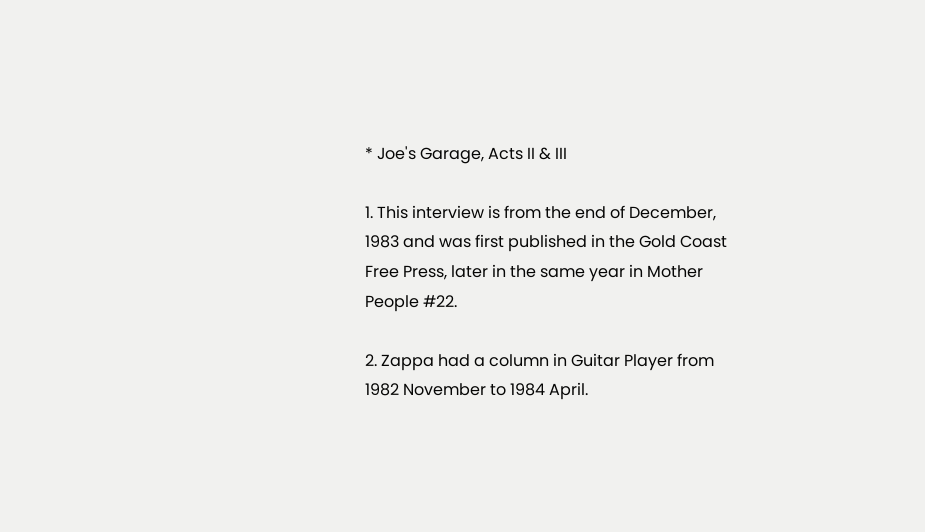* Joe's Garage, Acts II & III

1. This interview is from the end of December, 1983 and was first published in the Gold Coast Free Press, later in the same year in Mother People #22.

2. Zappa had a column in Guitar Player from 1982 November to 1984 April.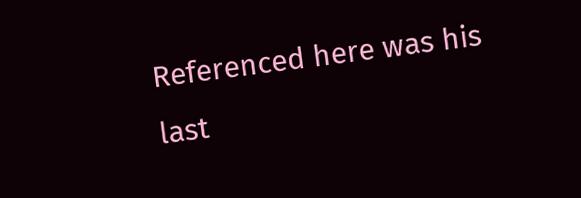Referenced here was his last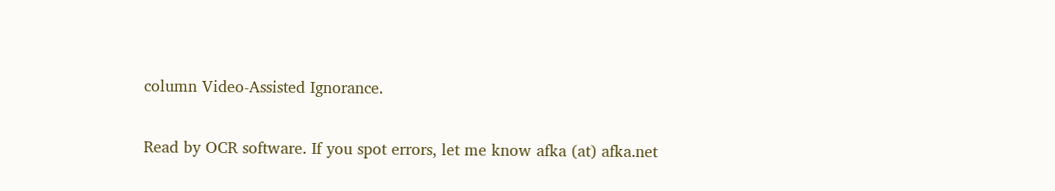column Video-Assisted Ignorance.

Read by OCR software. If you spot errors, let me know afka (at) afka.net